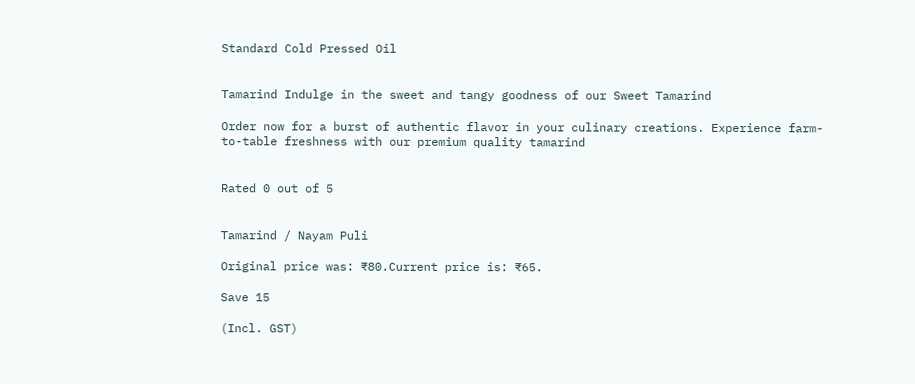Standard Cold Pressed Oil


Tamarind Indulge in the sweet and tangy goodness of our Sweet Tamarind

Order now for a burst of authentic flavor in your culinary creations. Experience farm-to-table freshness with our premium quality tamarind


Rated 0 out of 5


Tamarind / Nayam Puli

Original price was: ₹80.Current price is: ₹65.

Save 15

(Incl. GST)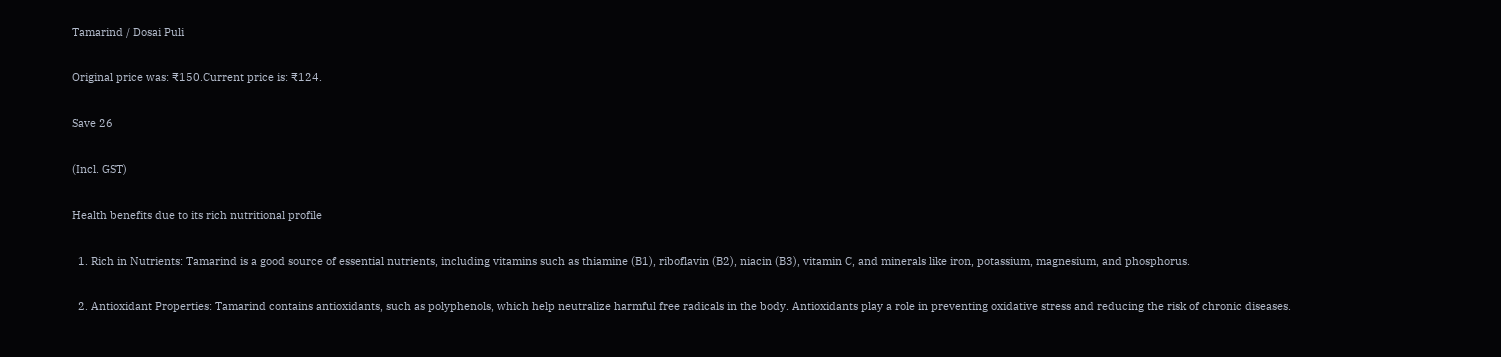Tamarind / Dosai Puli

Original price was: ₹150.Current price is: ₹124.

Save 26

(Incl. GST)

Health benefits due to its rich nutritional profile

  1. Rich in Nutrients: Tamarind is a good source of essential nutrients, including vitamins such as thiamine (B1), riboflavin (B2), niacin (B3), vitamin C, and minerals like iron, potassium, magnesium, and phosphorus.

  2. Antioxidant Properties: Tamarind contains antioxidants, such as polyphenols, which help neutralize harmful free radicals in the body. Antioxidants play a role in preventing oxidative stress and reducing the risk of chronic diseases.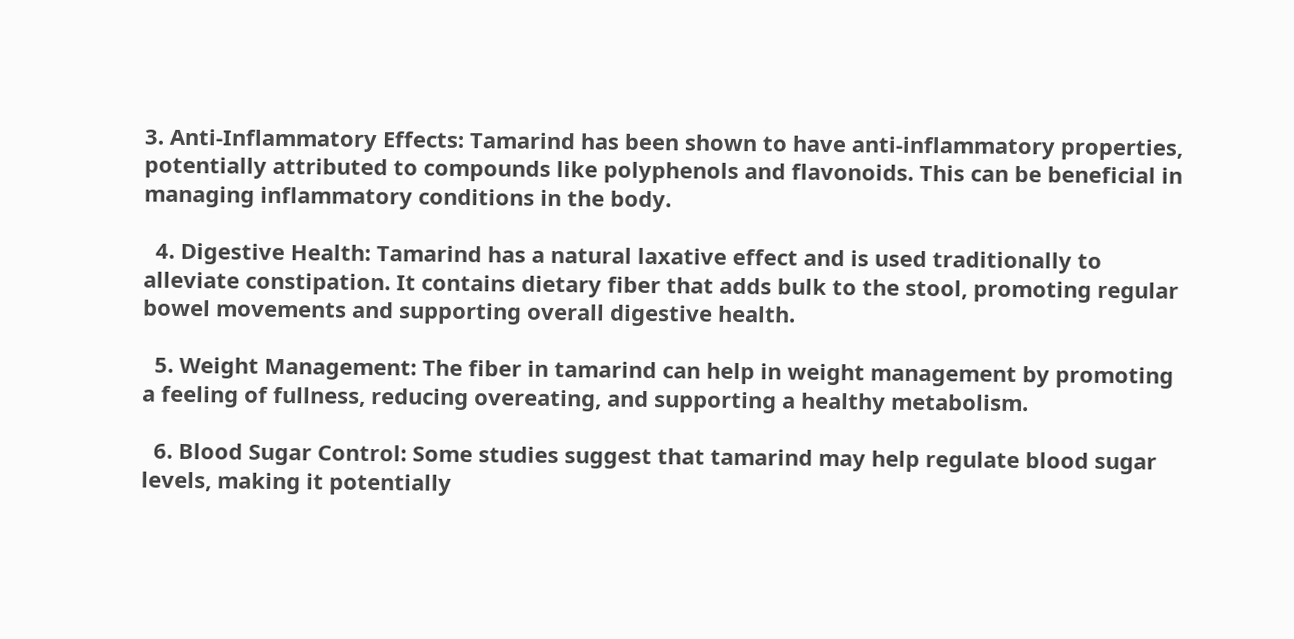3. Anti-Inflammatory Effects: Tamarind has been shown to have anti-inflammatory properties, potentially attributed to compounds like polyphenols and flavonoids. This can be beneficial in managing inflammatory conditions in the body.

  4. Digestive Health: Tamarind has a natural laxative effect and is used traditionally to alleviate constipation. It contains dietary fiber that adds bulk to the stool, promoting regular bowel movements and supporting overall digestive health.

  5. Weight Management: The fiber in tamarind can help in weight management by promoting a feeling of fullness, reducing overeating, and supporting a healthy metabolism.

  6. Blood Sugar Control: Some studies suggest that tamarind may help regulate blood sugar levels, making it potentially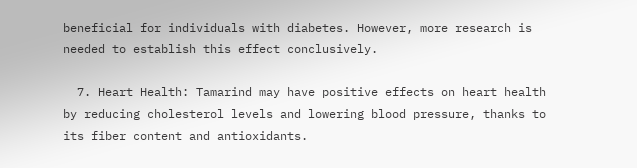beneficial for individuals with diabetes. However, more research is needed to establish this effect conclusively.

  7. Heart Health: Tamarind may have positive effects on heart health by reducing cholesterol levels and lowering blood pressure, thanks to its fiber content and antioxidants.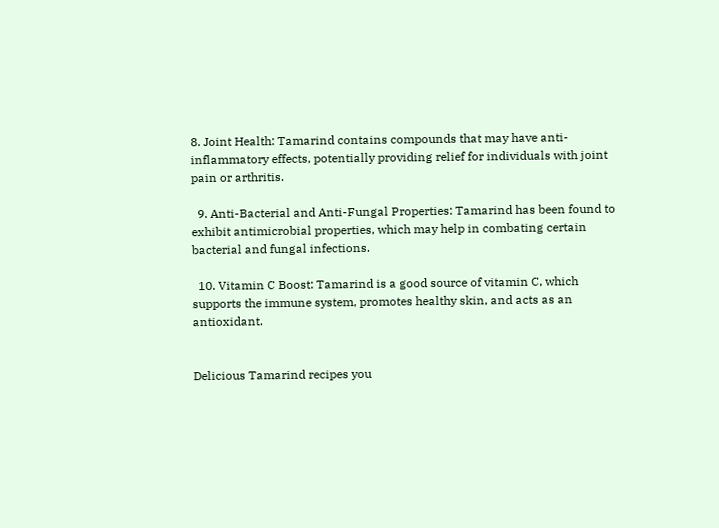8. Joint Health: Tamarind contains compounds that may have anti-inflammatory effects, potentially providing relief for individuals with joint pain or arthritis.

  9. Anti-Bacterial and Anti-Fungal Properties: Tamarind has been found to exhibit antimicrobial properties, which may help in combating certain bacterial and fungal infections.

  10. Vitamin C Boost: Tamarind is a good source of vitamin C, which supports the immune system, promotes healthy skin, and acts as an antioxidant.


Delicious Tamarind recipes you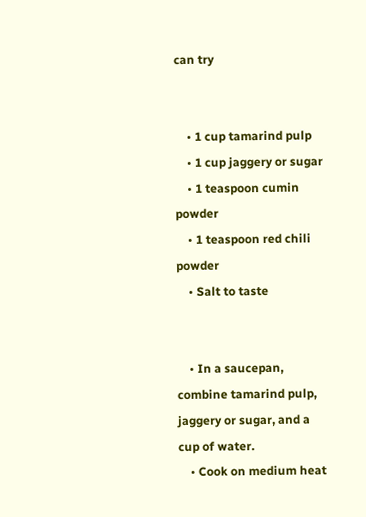can try


    • 1 cup tamarind pulp
    • 1 cup jaggery or sugar
    • 1 teaspoon cumin powder
    • 1 teaspoon red chili powder
    • Salt to taste


    • In a saucepan, combine tamarind pulp, jaggery or sugar, and a cup of water.
    • Cook on medium heat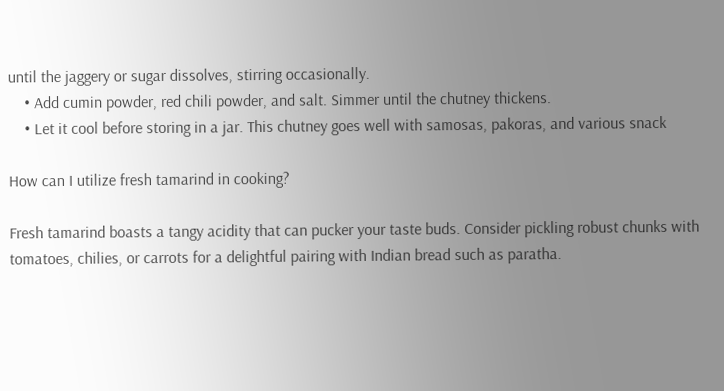until the jaggery or sugar dissolves, stirring occasionally.
    • Add cumin powder, red chili powder, and salt. Simmer until the chutney thickens.
    • Let it cool before storing in a jar. This chutney goes well with samosas, pakoras, and various snack

How can I utilize fresh tamarind in cooking?

Fresh tamarind boasts a tangy acidity that can pucker your taste buds. Consider pickling robust chunks with tomatoes, chilies, or carrots for a delightful pairing with Indian bread such as paratha.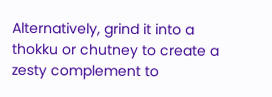Alternatively, grind it into a thokku or chutney to create a zesty complement to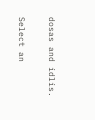dosas and idlis.

Select an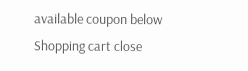available coupon below
Shopping cart close